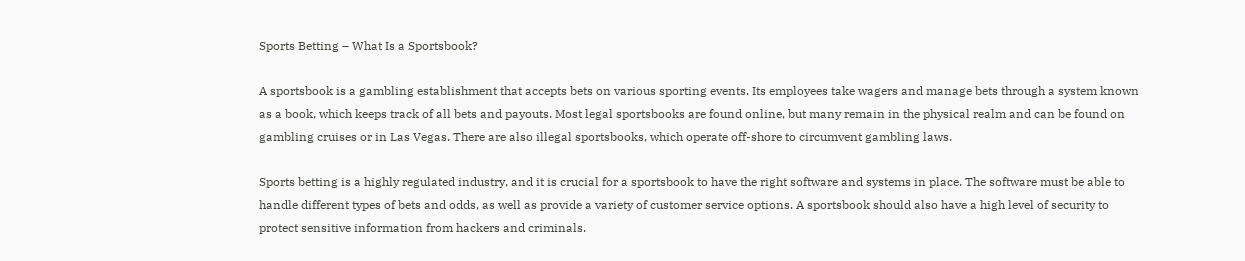Sports Betting – What Is a Sportsbook?

A sportsbook is a gambling establishment that accepts bets on various sporting events. Its employees take wagers and manage bets through a system known as a book, which keeps track of all bets and payouts. Most legal sportsbooks are found online, but many remain in the physical realm and can be found on gambling cruises or in Las Vegas. There are also illegal sportsbooks, which operate off-shore to circumvent gambling laws.

Sports betting is a highly regulated industry, and it is crucial for a sportsbook to have the right software and systems in place. The software must be able to handle different types of bets and odds, as well as provide a variety of customer service options. A sportsbook should also have a high level of security to protect sensitive information from hackers and criminals.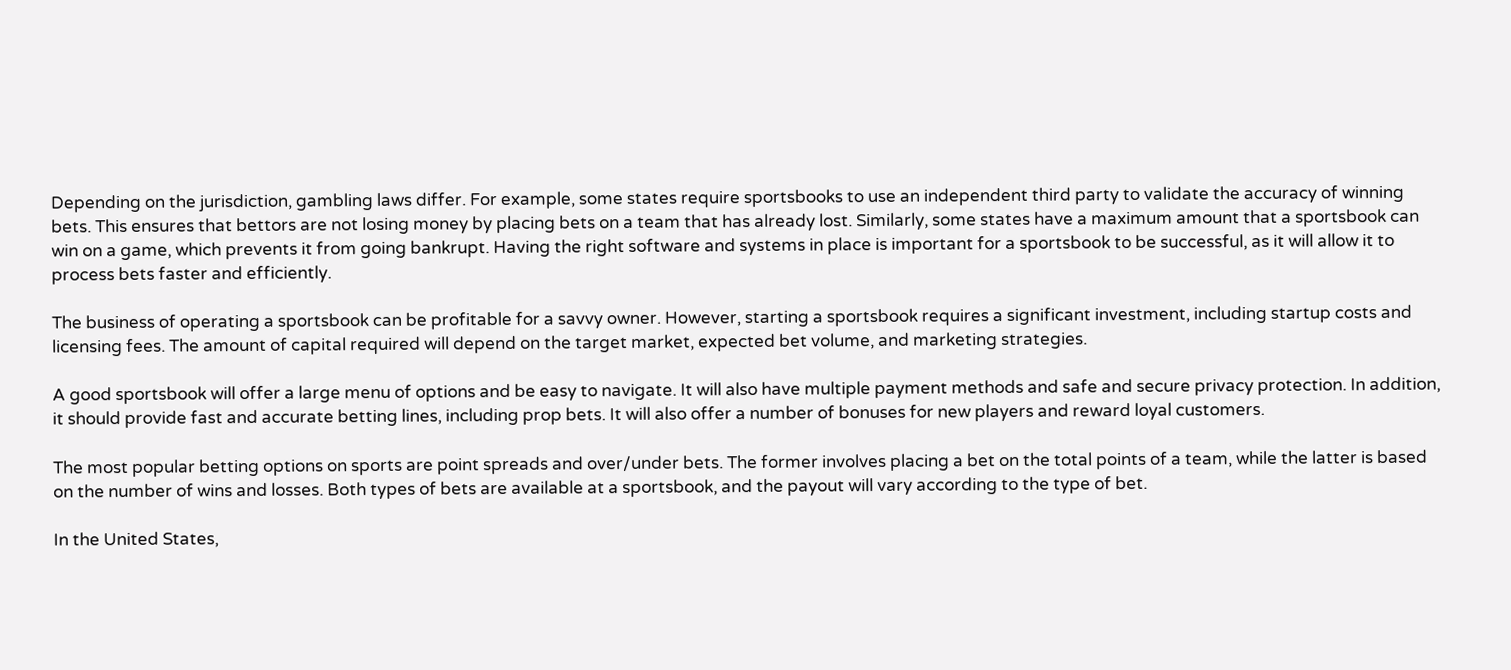Depending on the jurisdiction, gambling laws differ. For example, some states require sportsbooks to use an independent third party to validate the accuracy of winning bets. This ensures that bettors are not losing money by placing bets on a team that has already lost. Similarly, some states have a maximum amount that a sportsbook can win on a game, which prevents it from going bankrupt. Having the right software and systems in place is important for a sportsbook to be successful, as it will allow it to process bets faster and efficiently.

The business of operating a sportsbook can be profitable for a savvy owner. However, starting a sportsbook requires a significant investment, including startup costs and licensing fees. The amount of capital required will depend on the target market, expected bet volume, and marketing strategies.

A good sportsbook will offer a large menu of options and be easy to navigate. It will also have multiple payment methods and safe and secure privacy protection. In addition, it should provide fast and accurate betting lines, including prop bets. It will also offer a number of bonuses for new players and reward loyal customers.

The most popular betting options on sports are point spreads and over/under bets. The former involves placing a bet on the total points of a team, while the latter is based on the number of wins and losses. Both types of bets are available at a sportsbook, and the payout will vary according to the type of bet.

In the United States,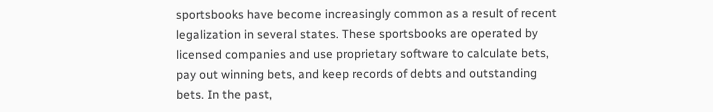sportsbooks have become increasingly common as a result of recent legalization in several states. These sportsbooks are operated by licensed companies and use proprietary software to calculate bets, pay out winning bets, and keep records of debts and outstanding bets. In the past,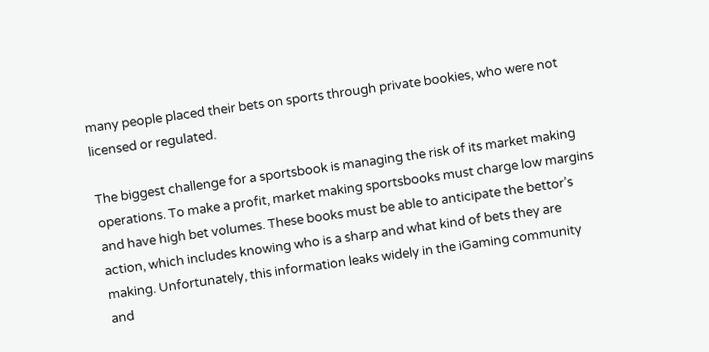many people placed their bets on sports through private bookies, who were not licensed or regulated.

The biggest challenge for a sportsbook is managing the risk of its market making operations. To make a profit, market making sportsbooks must charge low margins and have high bet volumes. These books must be able to anticipate the bettor’s action, which includes knowing who is a sharp and what kind of bets they are making. Unfortunately, this information leaks widely in the iGaming community and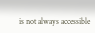is not always accessible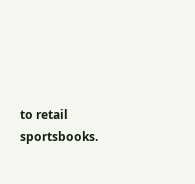to retail sportsbooks.